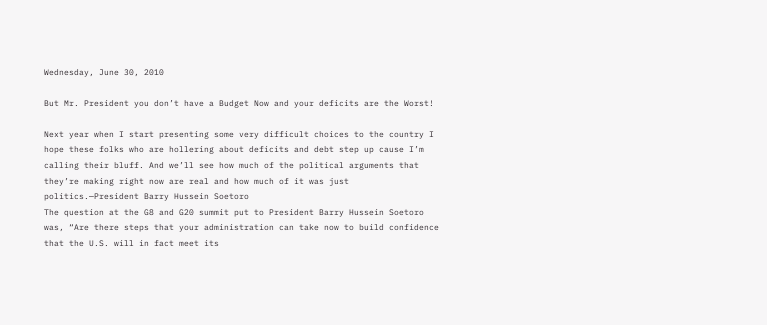Wednesday, June 30, 2010

But Mr. President you don’t have a Budget Now and your deficits are the Worst!

Next year when I start presenting some very difficult choices to the country I hope these folks who are hollering about deficits and debt step up cause I’m calling their bluff. And we’ll see how much of the political arguments that they’re making right now are real and how much of it was just politics.—President Barry Hussein Soetoro
The question at the G8 and G20 summit put to President Barry Hussein Soetoro was, “Are there steps that your administration can take now to build confidence that the U.S. will in fact meet its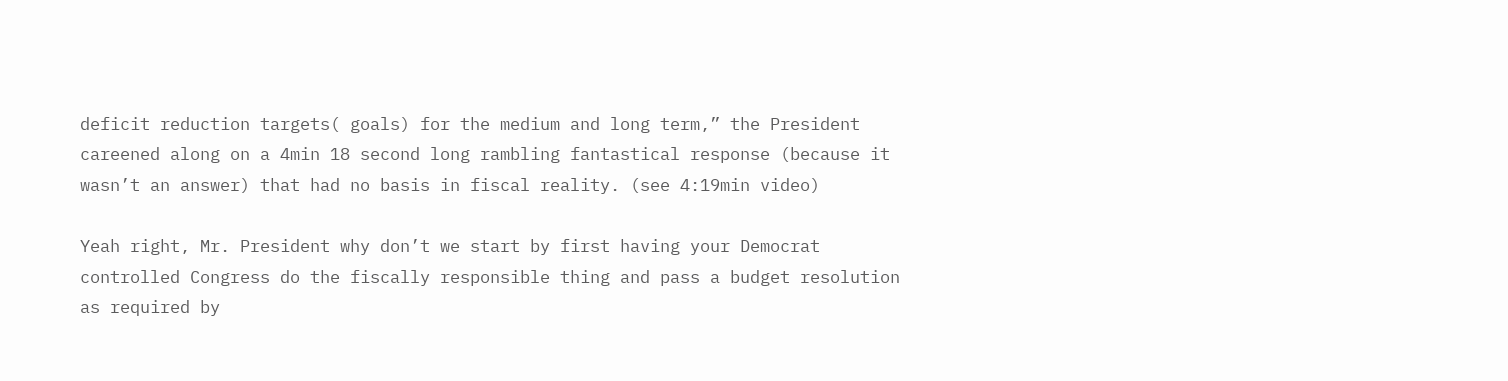deficit reduction targets( goals) for the medium and long term,” the President careened along on a 4min 18 second long rambling fantastical response (because it wasn’t an answer) that had no basis in fiscal reality. (see 4:19min video)

Yeah right, Mr. President why don’t we start by first having your Democrat controlled Congress do the fiscally responsible thing and pass a budget resolution as required by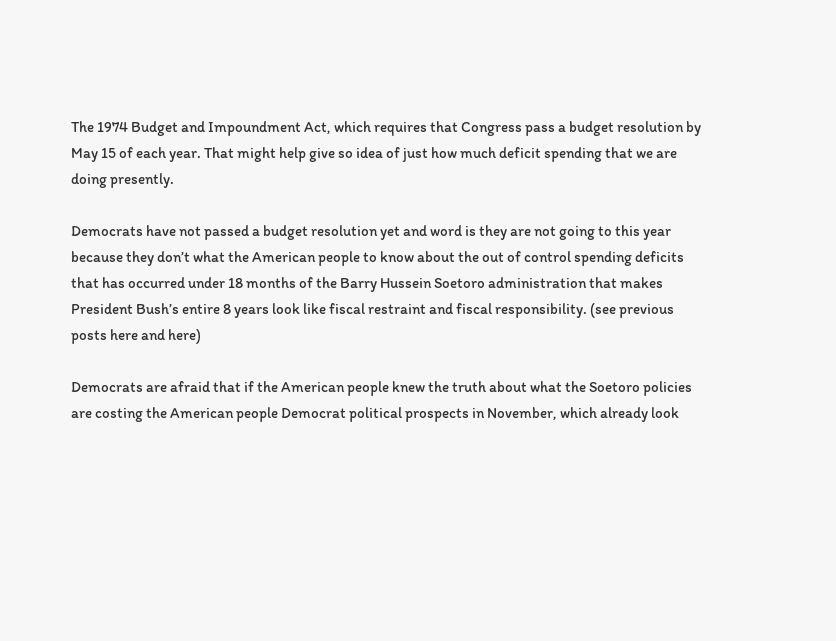The 1974 Budget and Impoundment Act, which requires that Congress pass a budget resolution by May 15 of each year. That might help give so idea of just how much deficit spending that we are doing presently.

Democrats have not passed a budget resolution yet and word is they are not going to this year because they don’t what the American people to know about the out of control spending deficits that has occurred under 18 months of the Barry Hussein Soetoro administration that makes President Bush’s entire 8 years look like fiscal restraint and fiscal responsibility. (see previous posts here and here)

Democrats are afraid that if the American people knew the truth about what the Soetoro policies are costing the American people Democrat political prospects in November, which already look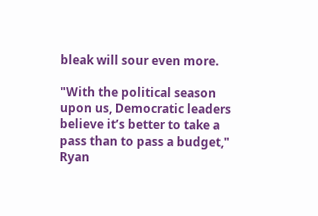bleak will sour even more.

"With the political season upon us, Democratic leaders believe it’s better to take a pass than to pass a budget," Ryan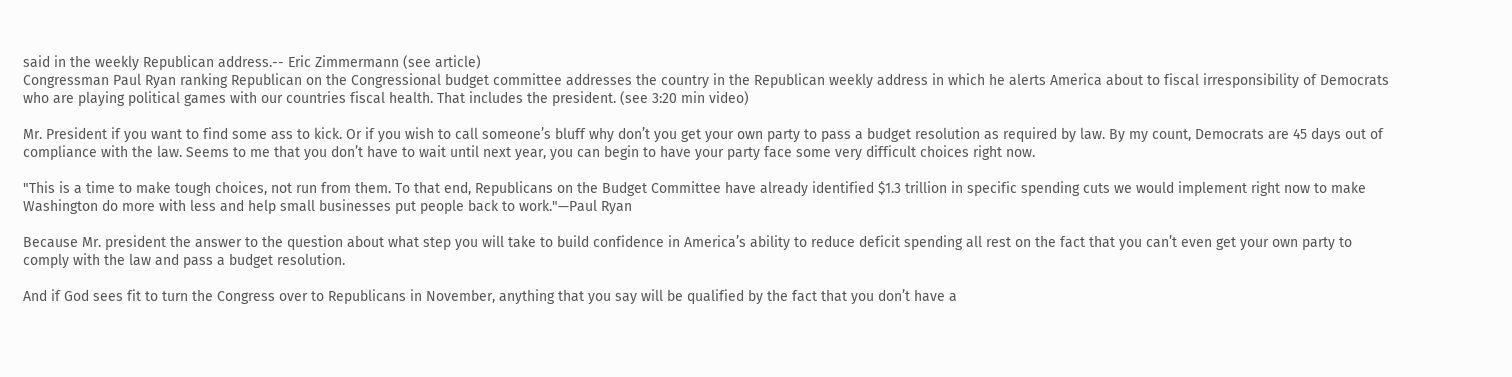said in the weekly Republican address.-- Eric Zimmermann (see article)
Congressman Paul Ryan ranking Republican on the Congressional budget committee addresses the country in the Republican weekly address in which he alerts America about to fiscal irresponsibility of Democrats who are playing political games with our countries fiscal health. That includes the president. (see 3:20 min video)

Mr. President if you want to find some ass to kick. Or if you wish to call someone’s bluff why don’t you get your own party to pass a budget resolution as required by law. By my count, Democrats are 45 days out of compliance with the law. Seems to me that you don’t have to wait until next year, you can begin to have your party face some very difficult choices right now.

"This is a time to make tough choices, not run from them. To that end, Republicans on the Budget Committee have already identified $1.3 trillion in specific spending cuts we would implement right now to make Washington do more with less and help small businesses put people back to work."—Paul Ryan

Because Mr. president the answer to the question about what step you will take to build confidence in America’s ability to reduce deficit spending all rest on the fact that you can’t even get your own party to comply with the law and pass a budget resolution.

And if God sees fit to turn the Congress over to Republicans in November, anything that you say will be qualified by the fact that you don’t have a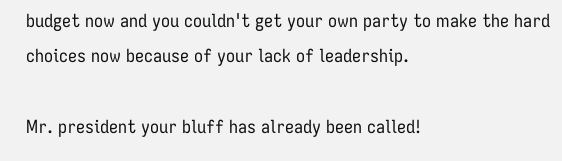budget now and you couldn't get your own party to make the hard choices now because of your lack of leadership.

Mr. president your bluff has already been called!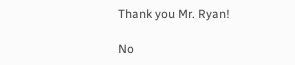Thank you Mr. Ryan!

No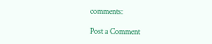comments:

Post a Comment